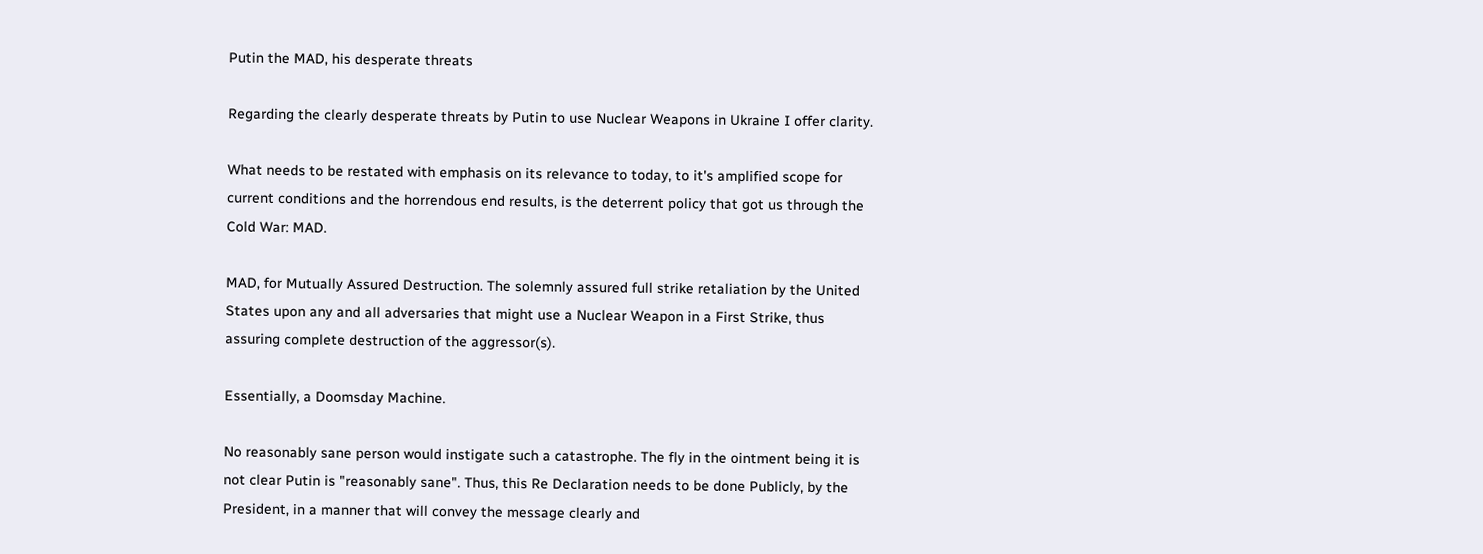Putin the MAD, his desperate threats

Regarding the clearly desperate threats by Putin to use Nuclear Weapons in Ukraine I offer clarity.

What needs to be restated with emphasis on its relevance to today, to it's amplified scope for current conditions and the horrendous end results, is the deterrent policy that got us through the Cold War: MAD.

MAD, for Mutually Assured Destruction. The solemnly assured full strike retaliation by the United States upon any and all adversaries that might use a Nuclear Weapon in a First Strike, thus assuring complete destruction of the aggressor(s).

Essentially, a Doomsday Machine.

No reasonably sane person would instigate such a catastrophe. The fly in the ointment being it is not clear Putin is "reasonably sane". Thus, this Re Declaration needs to be done Publicly, by the President, in a manner that will convey the message clearly and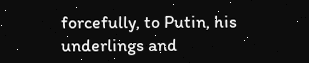forcefully, to Putin, his underlings and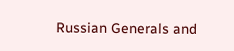Russian Generals and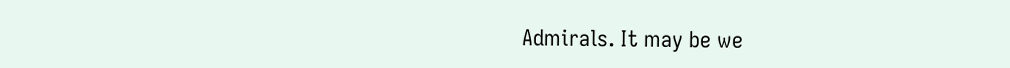Admirals. It may be we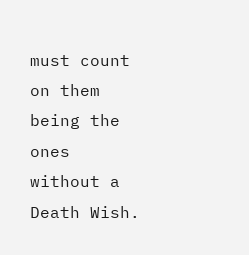must count on them being the ones without a Death Wish.